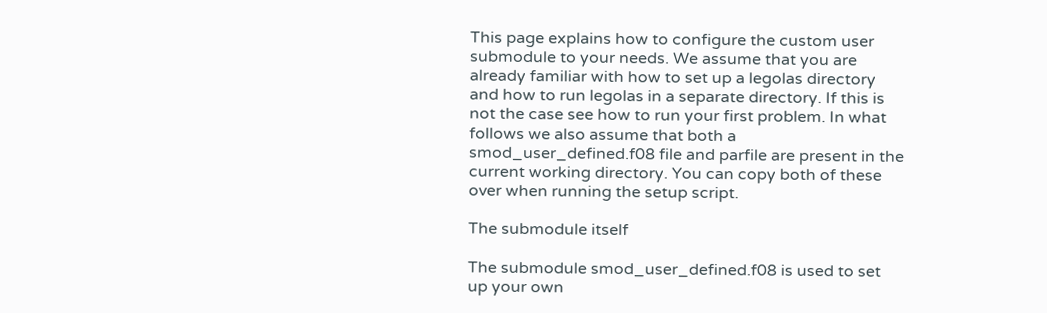This page explains how to configure the custom user submodule to your needs. We assume that you are already familiar with how to set up a legolas directory and how to run legolas in a separate directory. If this is not the case see how to run your first problem. In what follows we also assume that both a smod_user_defined.f08 file and parfile are present in the current working directory. You can copy both of these over when running the setup script.

The submodule itself

The submodule smod_user_defined.f08 is used to set up your own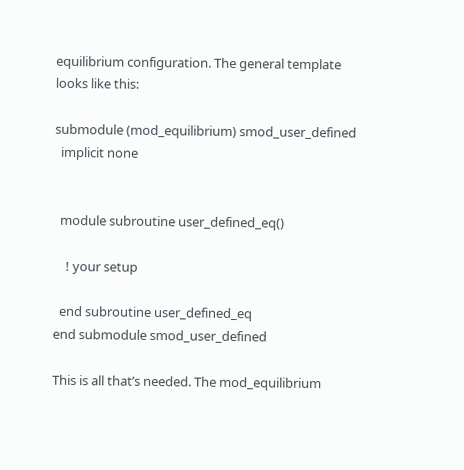equilibrium configuration. The general template looks like this:

submodule (mod_equilibrium) smod_user_defined
  implicit none


  module subroutine user_defined_eq()

    ! your setup

  end subroutine user_defined_eq
end submodule smod_user_defined

This is all that’s needed. The mod_equilibrium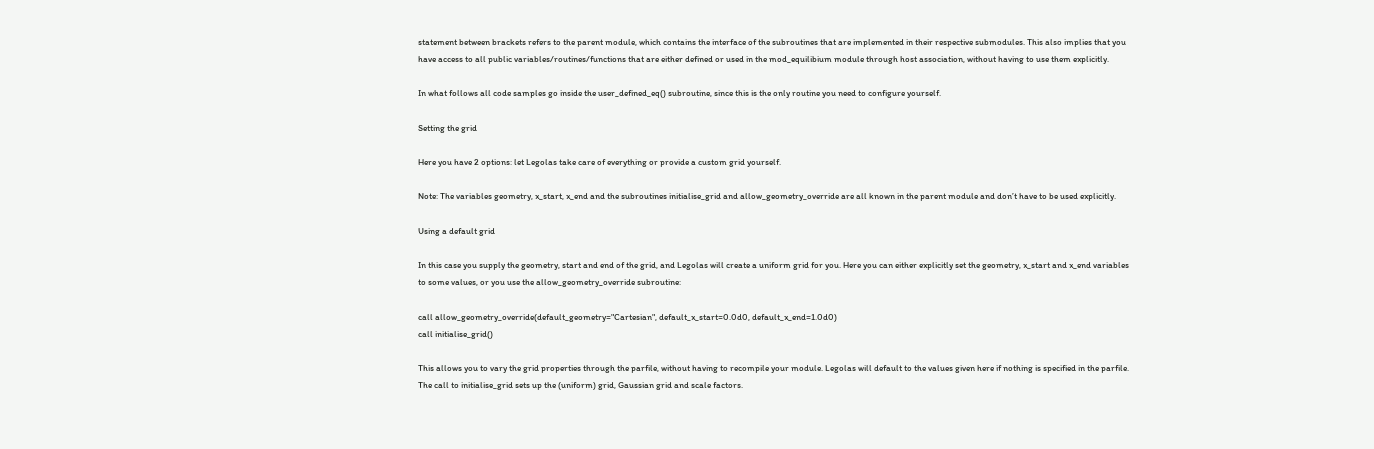statement between brackets refers to the parent module, which contains the interface of the subroutines that are implemented in their respective submodules. This also implies that you have access to all public variables/routines/functions that are either defined or used in the mod_equilibium module through host association, without having to use them explicitly.

In what follows all code samples go inside the user_defined_eq() subroutine, since this is the only routine you need to configure yourself.

Setting the grid

Here you have 2 options: let Legolas take care of everything or provide a custom grid yourself.

Note: The variables geometry, x_start, x_end and the subroutines initialise_grid and allow_geometry_override are all known in the parent module and don’t have to be used explicitly.

Using a default grid

In this case you supply the geometry, start and end of the grid, and Legolas will create a uniform grid for you. Here you can either explicitly set the geometry, x_start and x_end variables to some values, or you use the allow_geometry_override subroutine:

call allow_geometry_override(default_geometry="Cartesian", default_x_start=0.0d0, default_x_end=1.0d0)
call initialise_grid()

This allows you to vary the grid properties through the parfile, without having to recompile your module. Legolas will default to the values given here if nothing is specified in the parfile. The call to initialise_grid sets up the (uniform) grid, Gaussian grid and scale factors.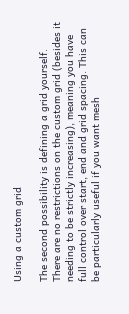Using a custom grid

The second possibility is defining a grid yourself. There are no restrictions on the custom grid (besides it needing to be strictly increasing), meaning you have full control over start, end and grid spacing. This can be particularly useful if you want mesh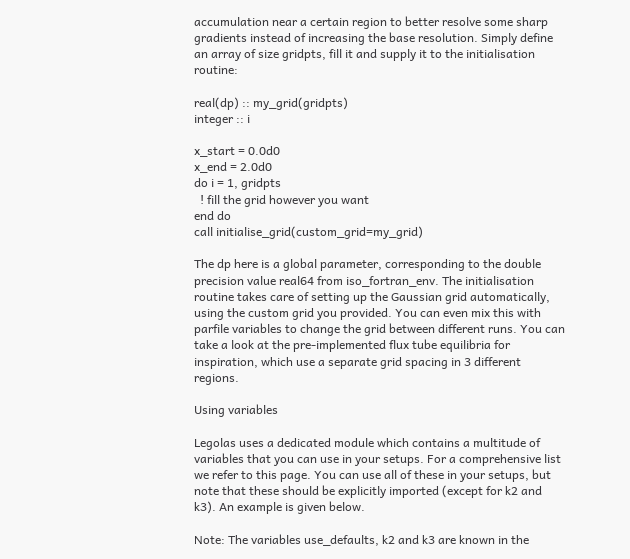accumulation near a certain region to better resolve some sharp gradients instead of increasing the base resolution. Simply define an array of size gridpts, fill it and supply it to the initialisation routine:

real(dp) :: my_grid(gridpts)
integer :: i

x_start = 0.0d0
x_end = 2.0d0
do i = 1, gridpts
  ! fill the grid however you want
end do
call initialise_grid(custom_grid=my_grid)

The dp here is a global parameter, corresponding to the double precision value real64 from iso_fortran_env. The initialisation routine takes care of setting up the Gaussian grid automatically, using the custom grid you provided. You can even mix this with parfile variables to change the grid between different runs. You can take a look at the pre-implemented flux tube equilibria for inspiration, which use a separate grid spacing in 3 different regions.

Using variables

Legolas uses a dedicated module which contains a multitude of variables that you can use in your setups. For a comprehensive list we refer to this page. You can use all of these in your setups, but note that these should be explicitly imported (except for k2 and k3). An example is given below.

Note: The variables use_defaults, k2 and k3 are known in the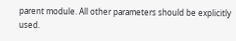parent module. All other parameters should be explicitly used.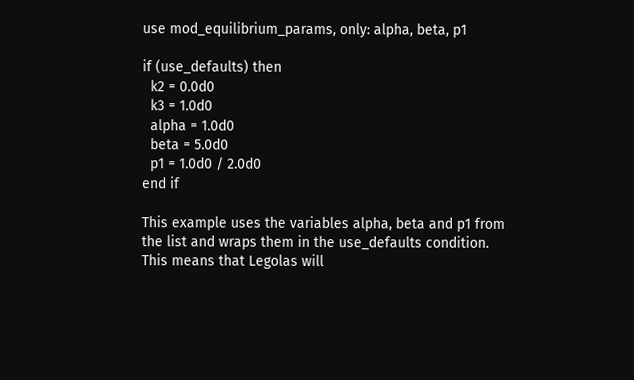use mod_equilibrium_params, only: alpha, beta, p1

if (use_defaults) then
  k2 = 0.0d0
  k3 = 1.0d0
  alpha = 1.0d0
  beta = 5.0d0
  p1 = 1.0d0 / 2.0d0
end if

This example uses the variables alpha, beta and p1 from the list and wraps them in the use_defaults condition. This means that Legolas will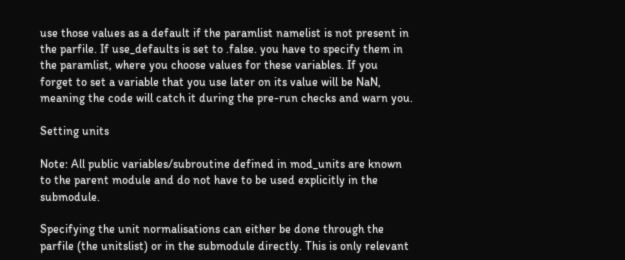use those values as a default if the paramlist namelist is not present in the parfile. If use_defaults is set to .false. you have to specify them in the paramlist, where you choose values for these variables. If you forget to set a variable that you use later on its value will be NaN, meaning the code will catch it during the pre-run checks and warn you.

Setting units

Note: All public variables/subroutine defined in mod_units are known to the parent module and do not have to be used explicitly in the submodule.

Specifying the unit normalisations can either be done through the parfile (the unitslist) or in the submodule directly. This is only relevant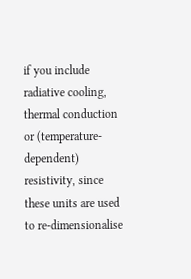if you include radiative cooling, thermal conduction or (temperature-dependent) resistivity, since these units are used to re-dimensionalise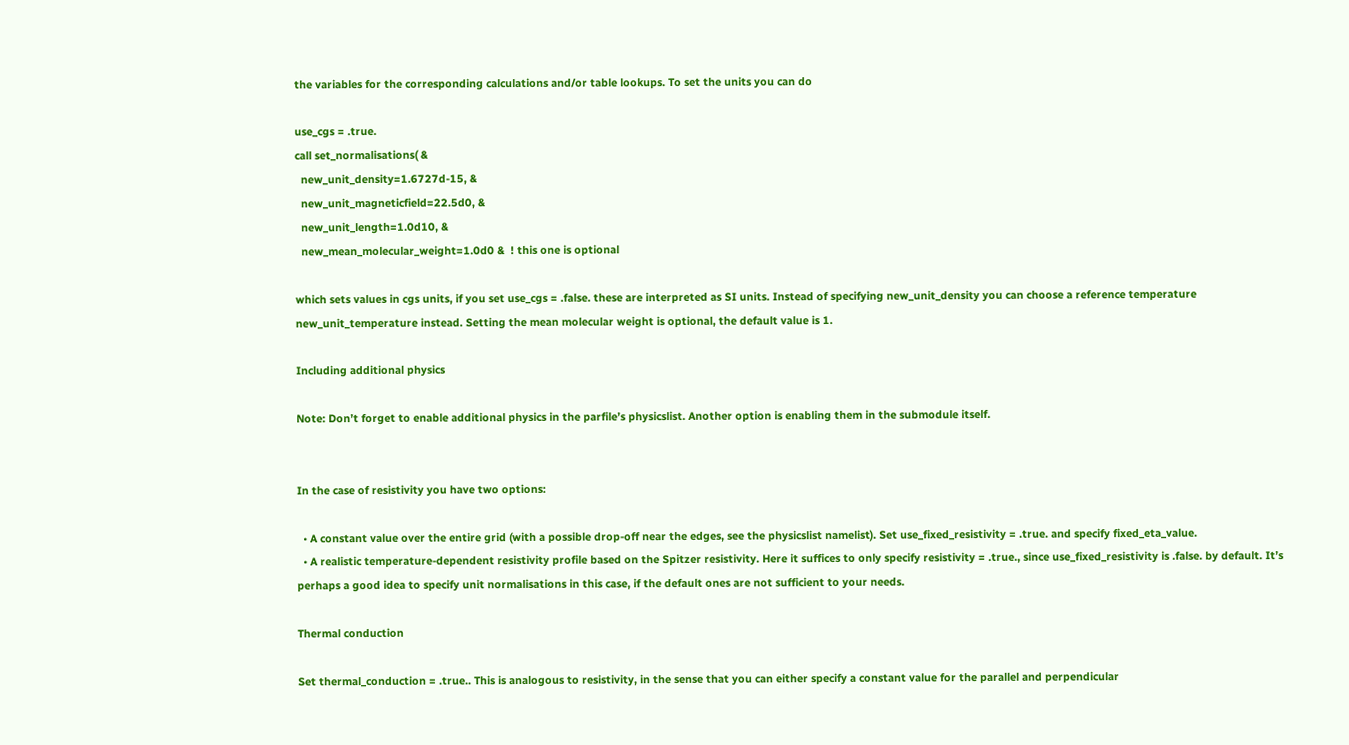the variables for the corresponding calculations and/or table lookups. To set the units you can do

use_cgs = .true.
call set_normalisations( &
  new_unit_density=1.6727d-15, &
  new_unit_magneticfield=22.5d0, &
  new_unit_length=1.0d10, &
  new_mean_molecular_weight=1.0d0 &  ! this one is optional

which sets values in cgs units, if you set use_cgs = .false. these are interpreted as SI units. Instead of specifying new_unit_density you can choose a reference temperature new_unit_temperature instead. Setting the mean molecular weight is optional, the default value is 1.

Including additional physics

Note: Don’t forget to enable additional physics in the parfile’s physicslist. Another option is enabling them in the submodule itself.


In the case of resistivity you have two options:

  • A constant value over the entire grid (with a possible drop-off near the edges, see the physicslist namelist). Set use_fixed_resistivity = .true. and specify fixed_eta_value.
  • A realistic temperature-dependent resistivity profile based on the Spitzer resistivity. Here it suffices to only specify resistivity = .true., since use_fixed_resistivity is .false. by default. It’s perhaps a good idea to specify unit normalisations in this case, if the default ones are not sufficient to your needs.

Thermal conduction

Set thermal_conduction = .true.. This is analogous to resistivity, in the sense that you can either specify a constant value for the parallel and perpendicular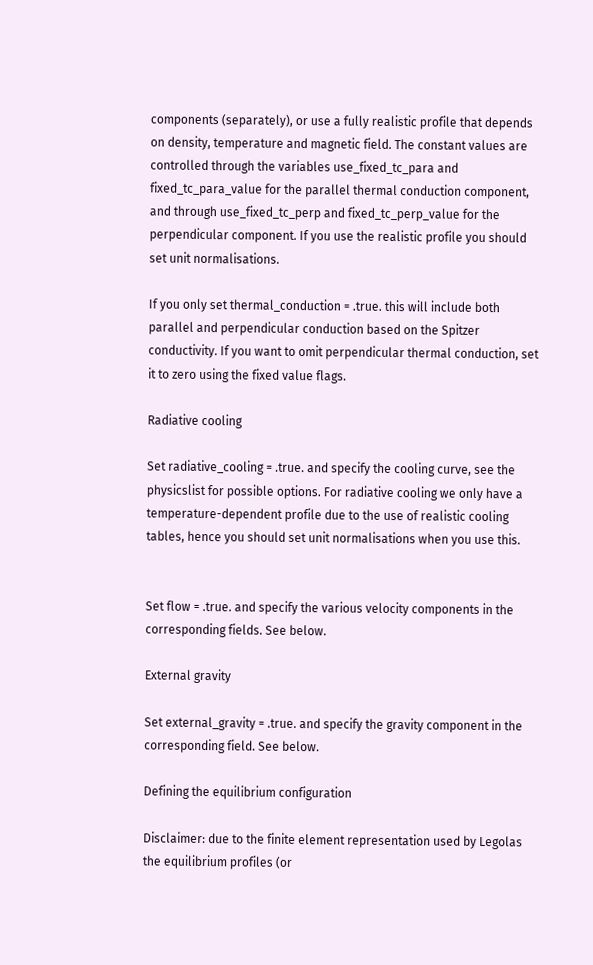components (separately), or use a fully realistic profile that depends on density, temperature and magnetic field. The constant values are controlled through the variables use_fixed_tc_para and fixed_tc_para_value for the parallel thermal conduction component, and through use_fixed_tc_perp and fixed_tc_perp_value for the perpendicular component. If you use the realistic profile you should set unit normalisations.

If you only set thermal_conduction = .true. this will include both parallel and perpendicular conduction based on the Spitzer conductivity. If you want to omit perpendicular thermal conduction, set it to zero using the fixed value flags.

Radiative cooling

Set radiative_cooling = .true. and specify the cooling curve, see the physicslist for possible options. For radiative cooling we only have a temperature-dependent profile due to the use of realistic cooling tables, hence you should set unit normalisations when you use this.


Set flow = .true. and specify the various velocity components in the corresponding fields. See below.

External gravity

Set external_gravity = .true. and specify the gravity component in the corresponding field. See below.

Defining the equilibrium configuration

Disclaimer: due to the finite element representation used by Legolas the equilibrium profiles (or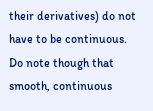their derivatives) do not have to be continuous. Do note though that smooth, continuous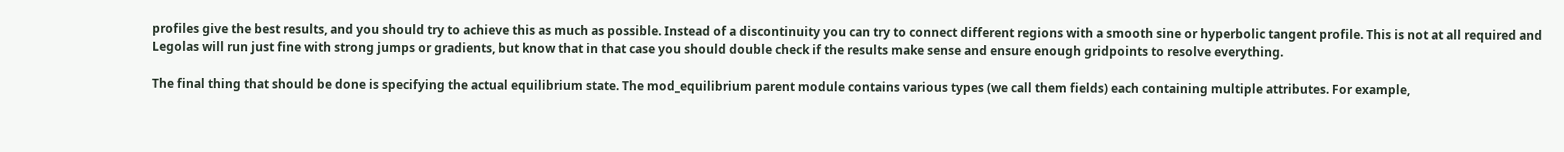profiles give the best results, and you should try to achieve this as much as possible. Instead of a discontinuity you can try to connect different regions with a smooth sine or hyperbolic tangent profile. This is not at all required and Legolas will run just fine with strong jumps or gradients, but know that in that case you should double check if the results make sense and ensure enough gridpoints to resolve everything.

The final thing that should be done is specifying the actual equilibrium state. The mod_equilibrium parent module contains various types (we call them fields) each containing multiple attributes. For example,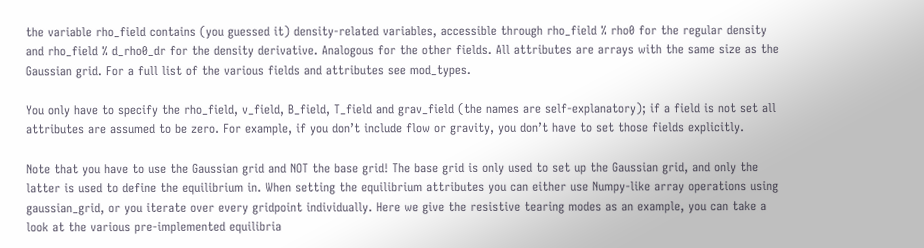the variable rho_field contains (you guessed it) density-related variables, accessible through rho_field % rho0 for the regular density and rho_field % d_rho0_dr for the density derivative. Analogous for the other fields. All attributes are arrays with the same size as the Gaussian grid. For a full list of the various fields and attributes see mod_types.

You only have to specify the rho_field, v_field, B_field, T_field and grav_field (the names are self-explanatory); if a field is not set all attributes are assumed to be zero. For example, if you don’t include flow or gravity, you don’t have to set those fields explicitly.

Note that you have to use the Gaussian grid and NOT the base grid! The base grid is only used to set up the Gaussian grid, and only the latter is used to define the equilibrium in. When setting the equilibrium attributes you can either use Numpy-like array operations using gaussian_grid, or you iterate over every gridpoint individually. Here we give the resistive tearing modes as an example, you can take a look at the various pre-implemented equilibria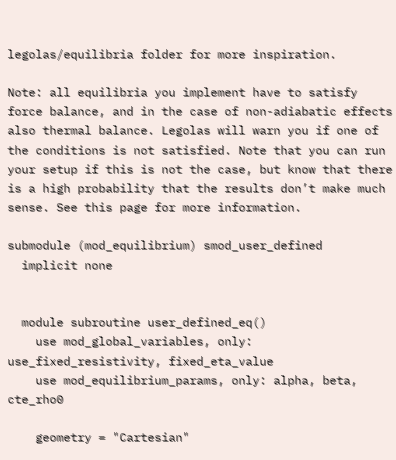legolas/equilibria folder for more inspiration.

Note: all equilibria you implement have to satisfy force balance, and in the case of non-adiabatic effects also thermal balance. Legolas will warn you if one of the conditions is not satisfied. Note that you can run your setup if this is not the case, but know that there is a high probability that the results don’t make much sense. See this page for more information.

submodule (mod_equilibrium) smod_user_defined
  implicit none


  module subroutine user_defined_eq()
    use mod_global_variables, only: use_fixed_resistivity, fixed_eta_value
    use mod_equilibrium_params, only: alpha, beta, cte_rho0

    geometry = "Cartesian"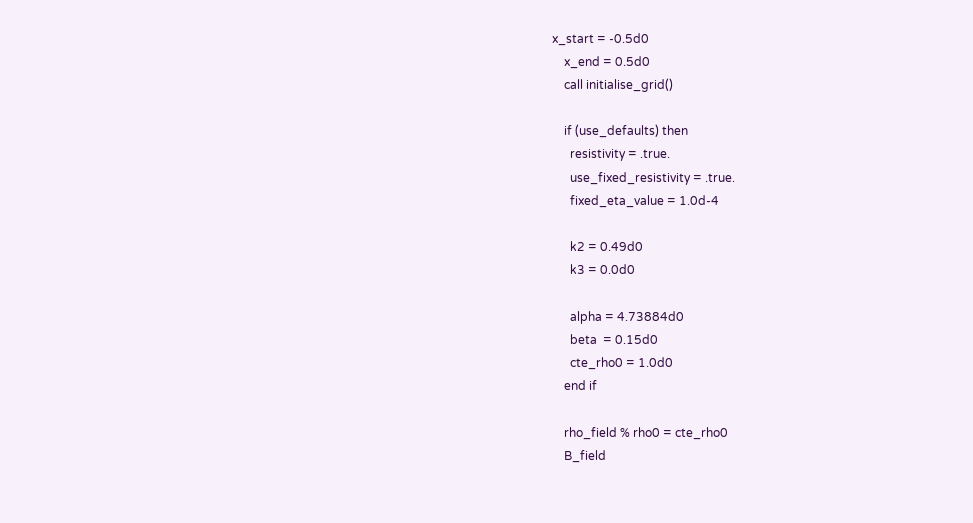x_start = -0.5d0
    x_end = 0.5d0
    call initialise_grid()

    if (use_defaults) then
      resistivity = .true.
      use_fixed_resistivity = .true.
      fixed_eta_value = 1.0d-4

      k2 = 0.49d0
      k3 = 0.0d0

      alpha = 4.73884d0
      beta  = 0.15d0
      cte_rho0 = 1.0d0
    end if

    rho_field % rho0 = cte_rho0
    B_field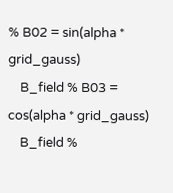% B02 = sin(alpha * grid_gauss)
    B_field % B03 = cos(alpha * grid_gauss)
    B_field %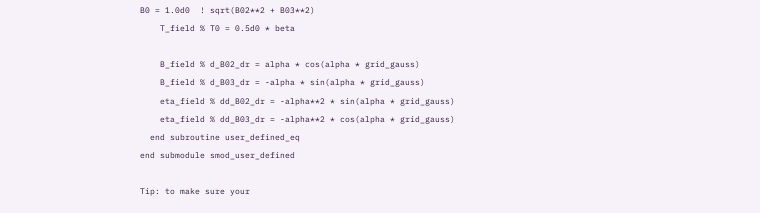B0 = 1.0d0  ! sqrt(B02**2 + B03**2)
    T_field % T0 = 0.5d0 * beta

    B_field % d_B02_dr = alpha * cos(alpha * grid_gauss)
    B_field % d_B03_dr = -alpha * sin(alpha * grid_gauss)
    eta_field % dd_B02_dr = -alpha**2 * sin(alpha * grid_gauss)
    eta_field % dd_B03_dr = -alpha**2 * cos(alpha * grid_gauss)
  end subroutine user_defined_eq
end submodule smod_user_defined

Tip: to make sure your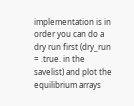implementation is in order you can do a dry run first (dry_run = .true. in the savelist) and plot the equilibrium arrays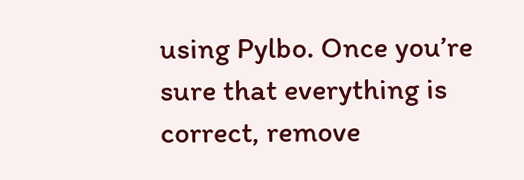using Pylbo. Once you’re sure that everything is correct, remove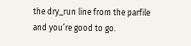the dry_run line from the parfile and you’re good to go.